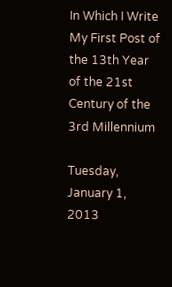In Which I Write My First Post of the 13th Year of the 21st Century of the 3rd Millennium

Tuesday, January 1, 2013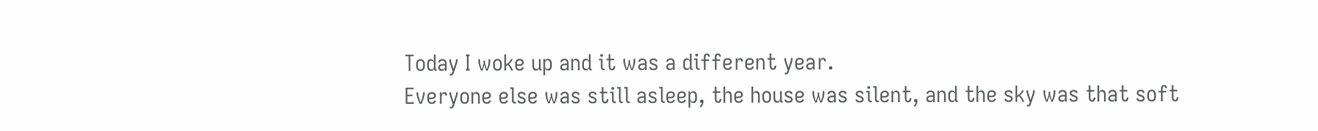Today I woke up and it was a different year.
Everyone else was still asleep, the house was silent, and the sky was that soft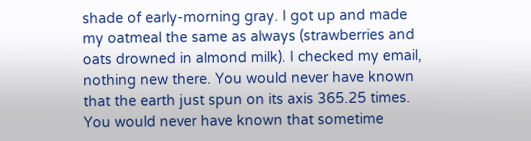shade of early-morning gray. I got up and made my oatmeal the same as always (strawberries and oats drowned in almond milk). I checked my email, nothing new there. You would never have known that the earth just spun on its axis 365.25 times. You would never have known that sometime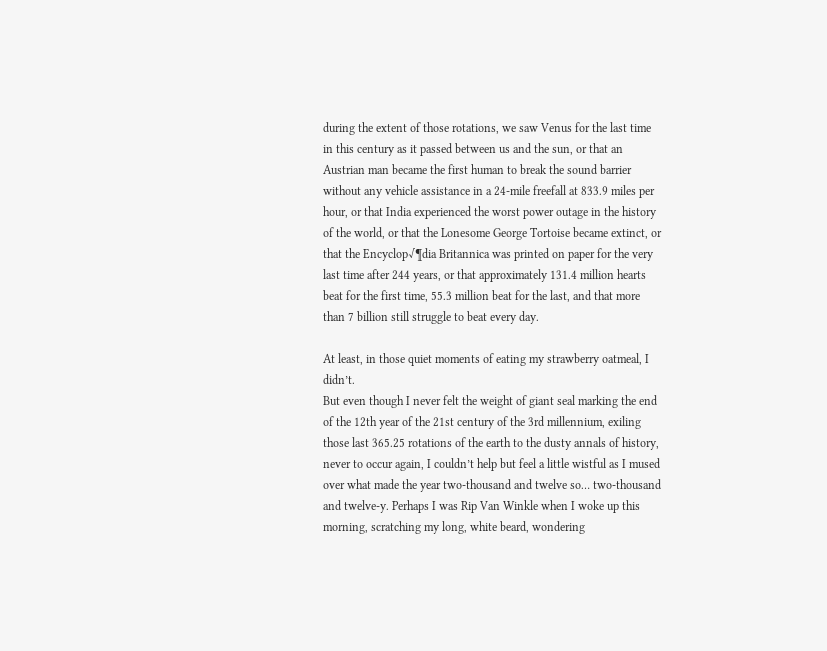during the extent of those rotations, we saw Venus for the last time in this century as it passed between us and the sun, or that an Austrian man became the first human to break the sound barrier without any vehicle assistance in a 24-mile freefall at 833.9 miles per hour, or that India experienced the worst power outage in the history of the world, or that the Lonesome George Tortoise became extinct, or that the Encyclop√¶dia Britannica was printed on paper for the very last time after 244 years, or that approximately 131.4 million hearts beat for the first time, 55.3 million beat for the last, and that more than 7 billion still struggle to beat every day.

At least, in those quiet moments of eating my strawberry oatmeal, I didn’t.
But even though I never felt the weight of giant seal marking the end of the 12th year of the 21st century of the 3rd millennium, exiling those last 365.25 rotations of the earth to the dusty annals of history, never to occur again, I couldn’t help but feel a little wistful as I mused over what made the year two-thousand and twelve so… two-thousand and twelve-y. Perhaps I was Rip Van Winkle when I woke up this morning, scratching my long, white beard, wondering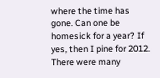where the time has gone. Can one be homesick for a year? If yes, then I pine for 2012. There were many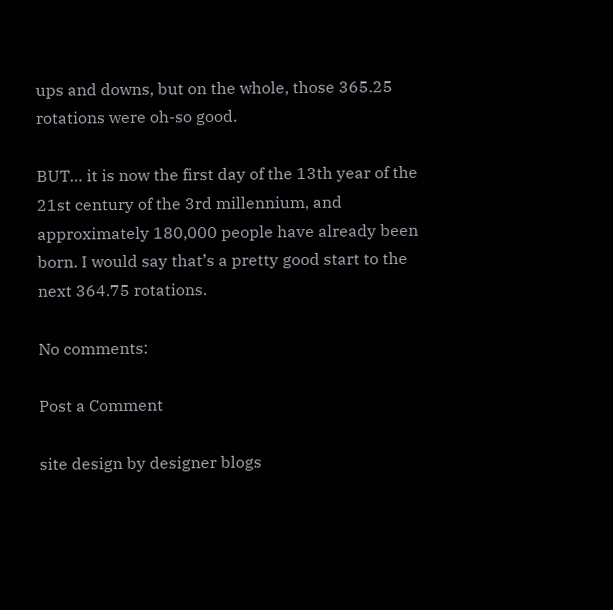ups and downs, but on the whole, those 365.25 rotations were oh-so good.

BUT… it is now the first day of the 13th year of the 21st century of the 3rd millennium, and approximately 180,000 people have already been born. I would say that’s a pretty good start to the next 364.75 rotations.

No comments:

Post a Comment

site design by designer blogs